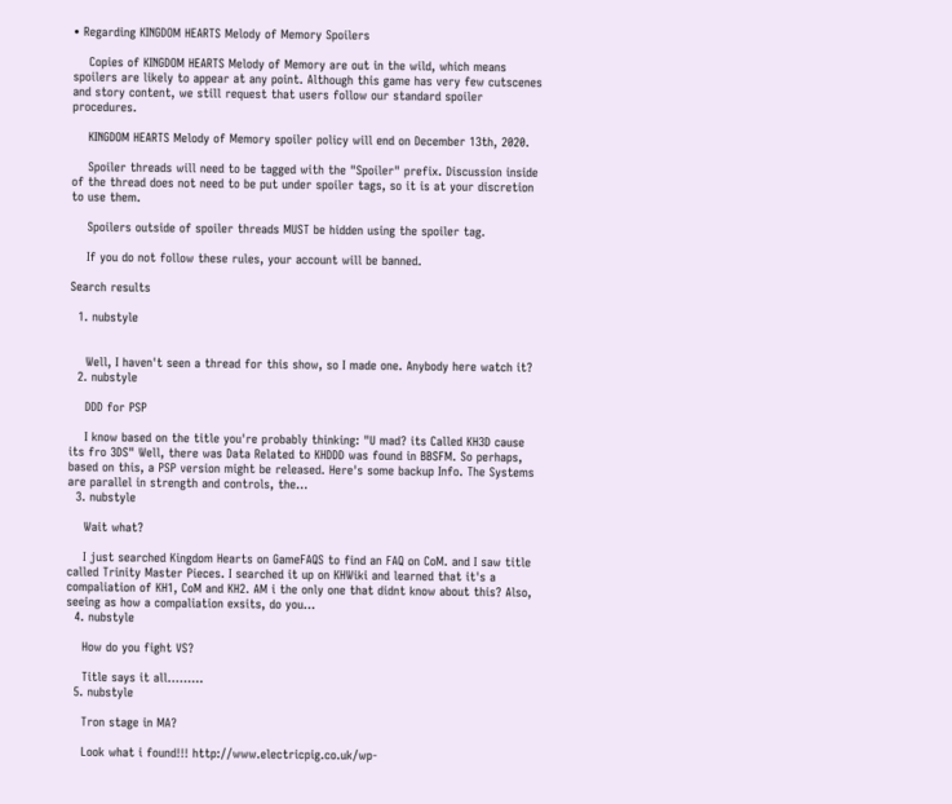• Regarding KINGDOM HEARTS Melody of Memory Spoilers

    Copies of KINGDOM HEARTS Melody of Memory are out in the wild, which means spoilers are likely to appear at any point. Although this game has very few cutscenes and story content, we still request that users follow our standard spoiler procedures.

    KINGDOM HEARTS Melody of Memory spoiler policy will end on December 13th, 2020.

    Spoiler threads will need to be tagged with the "Spoiler" prefix. Discussion inside of the thread does not need to be put under spoiler tags, so it is at your discretion to use them.

    Spoilers outside of spoiler threads MUST be hidden using the spoiler tag.

    If you do not follow these rules, your account will be banned.

Search results

  1. nubstyle


    Well, I haven't seen a thread for this show, so I made one. Anybody here watch it?
  2. nubstyle

    DDD for PSP

    I know based on the title you're probably thinking: "U mad? its Called KH3D cause its fro 3DS" Well, there was Data Related to KHDDD was found in BBSFM. So perhaps, based on this, a PSP version might be released. Here's some backup Info. The Systems are parallel in strength and controls, the...
  3. nubstyle

    Wait what?

    I just searched Kingdom Hearts on GameFAQS to find an FAQ on CoM. and I saw title called Trinity Master Pieces. I searched it up on KHWiki and learned that it's a compaliation of KH1, CoM and KH2. AM i the only one that didnt know about this? Also, seeing as how a compaliation exsits, do you...
  4. nubstyle

    How do you fight VS?

    Title says it all.........
  5. nubstyle

    Tron stage in MA?

    Look what i found!!! http://www.electricpig.co.uk/wp-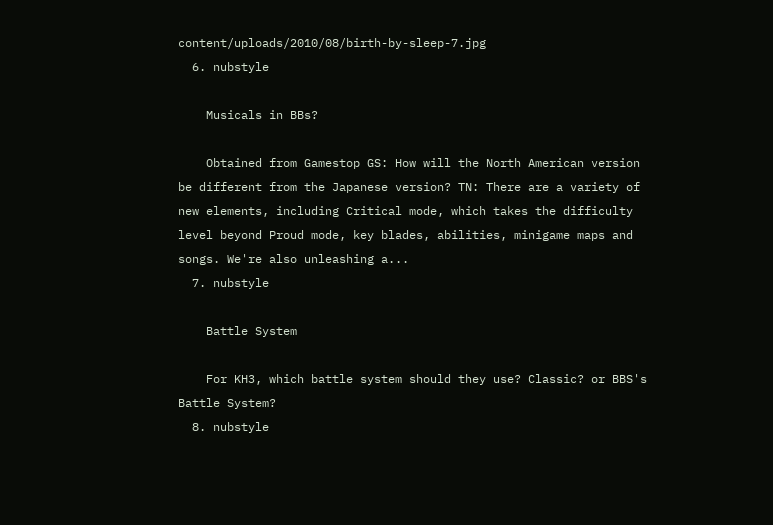content/uploads/2010/08/birth-by-sleep-7.jpg
  6. nubstyle

    Musicals in BBs?

    Obtained from Gamestop GS: How will the North American version be different from the Japanese version? TN: There are a variety of new elements, including Critical mode, which takes the difficulty level beyond Proud mode, key blades, abilities, minigame maps and songs. We're also unleashing a...
  7. nubstyle

    Battle System

    For KH3, which battle system should they use? Classic? or BBS's Battle System?
  8. nubstyle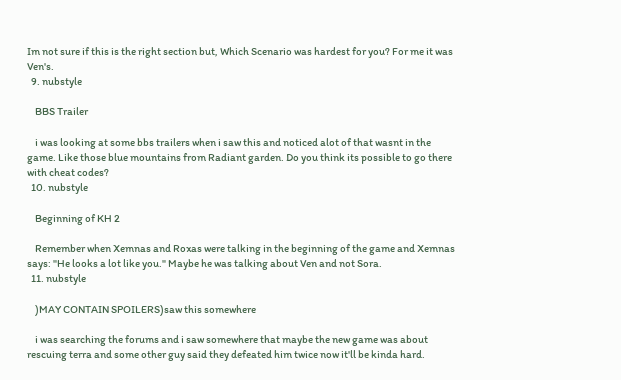Im not sure if this is the right section but, Which Scenario was hardest for you? For me it was Ven's.
  9. nubstyle

    BBS Trailer

    i was looking at some bbs trailers when i saw this and noticed alot of that wasnt in the game. Like those blue mountains from Radiant garden. Do you think its possible to go there with cheat codes?
  10. nubstyle

    Beginning of KH 2

    Remember when Xemnas and Roxas were talking in the beginning of the game and Xemnas says: "He looks a lot like you." Maybe he was talking about Ven and not Sora.
  11. nubstyle

    )MAY CONTAIN SPOILERS)saw this somewhere

    i was searching the forums and i saw somewhere that maybe the new game was about rescuing terra and some other guy said they defeated him twice now it'll be kinda hard.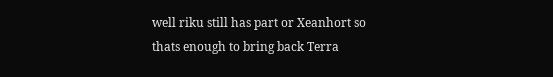well riku still has part or Xeanhort so thats enough to bring back Terra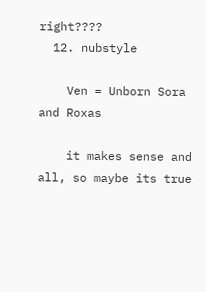right????
  12. nubstyle

    Ven = Unborn Sora and Roxas

    it makes sense and all, so maybe its true